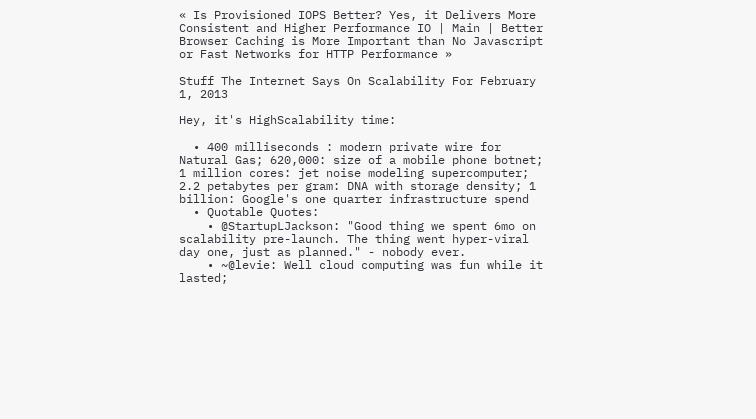« Is Provisioned IOPS Better? Yes, it Delivers More Consistent and Higher Performance IO | Main | Better Browser Caching is More Important than No Javascript or Fast Networks for HTTP Performance »

Stuff The Internet Says On Scalability For February 1, 2013

Hey, it's HighScalability time:

  • 400 milliseconds : modern private wire for Natural Gas; 620,000: size of a mobile phone botnet; 1 million cores: jet noise modeling supercomputer; 2.2 petabytes per gram: DNA with storage density; 1 billion: Google's one quarter infrastructure spend
  • Quotable Quotes:
    • @StartupLJackson: "Good thing we spent 6mo on scalability pre-launch. The thing went hyper-viral day one, just as planned." - nobody ever.
    • ~@levie: Well cloud computing was fun while it lasted;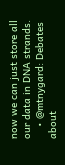now we can just store all our data in DNA strands.
    • @mtnygard: Debates about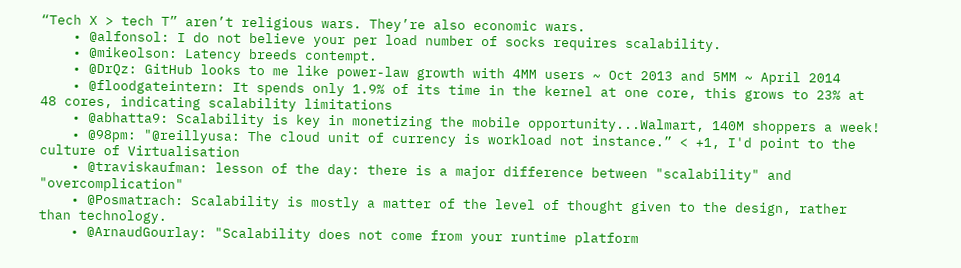“Tech X > tech T” aren’t religious wars. They’re also economic wars.
    • @alfonsol: I do not believe your per load number of socks requires scalability.
    • @mikeolson: Latency breeds contempt.
    • @DrQz: GitHub looks to me like power-law growth with 4MM users ~ Oct 2013 and 5MM ~ April 2014
    • @floodgateintern: It spends only 1.9% of its time in the kernel at one core, this grows to 23% at 48 cores, indicating scalability limitations
    • @abhatta9: Scalability is key in monetizing the mobile opportunity...Walmart, 140M shoppers a week!
    • @98pm: "@reillyusa: The cloud unit of currency is workload not instance.” < +1, I'd point to the culture of Virtualisation
    • @traviskaufman: lesson of the day: there is a major difference between "scalability" and "overcomplication"
    • @Posmatrach: Scalability is mostly a matter of the level of thought given to the design, rather than technology.
    • @ArnaudGourlay: "Scalability does not come from your runtime platform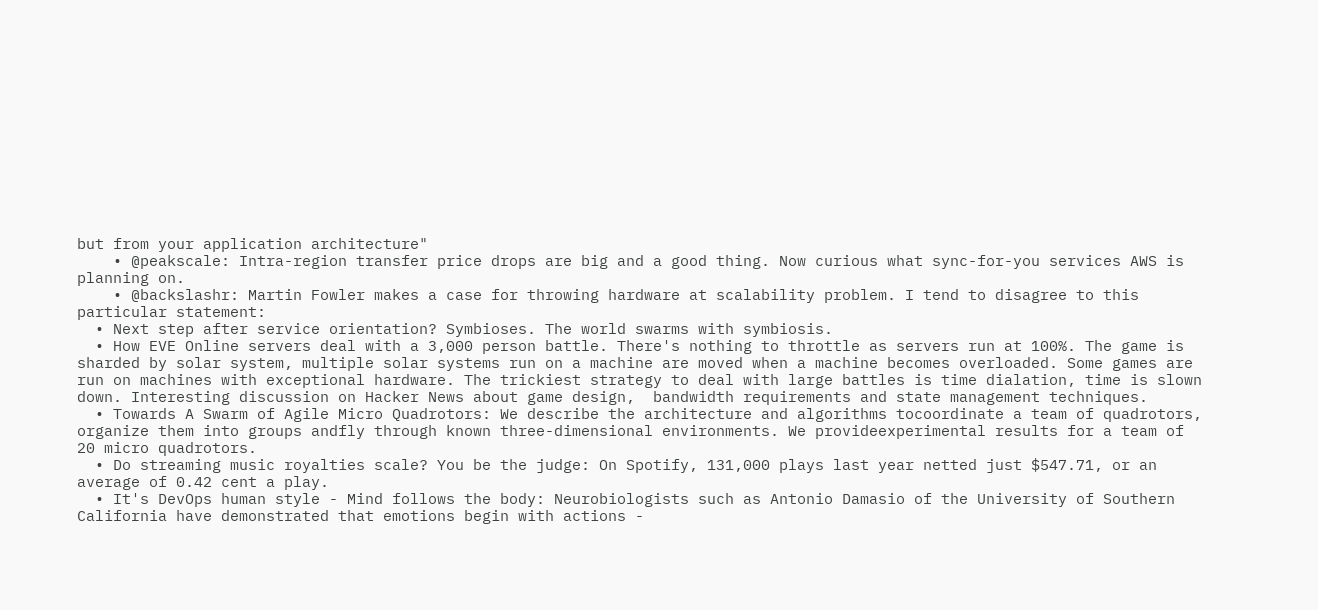but from your application architecture"
    • @peakscale: Intra-region transfer price drops are big and a good thing. Now curious what sync-for-you services AWS is planning on.
    • @backslashr: Martin Fowler makes a case for throwing hardware at scalability problem. I tend to disagree to this particular statement:
  • Next step after service orientation? Symbioses. The world swarms with symbiosis.
  • How EVE Online servers deal with a 3,000 person battle. There's nothing to throttle as servers run at 100%. The game is sharded by solar system, multiple solar systems run on a machine are moved when a machine becomes overloaded. Some games are run on machines with exceptional hardware. The trickiest strategy to deal with large battles is time dialation, time is slown down. Interesting discussion on Hacker News about game design,  bandwidth requirements and state management techniques.
  • Towards A Swarm of Agile Micro Quadrotors: We describe the architecture and algorithms tocoordinate a team of quadrotors, organize them into groups andfly through known three-dimensional environments. We provideexperimental results for a team of 20 micro quadrotors.
  • Do streaming music royalties scale? You be the judge: On Spotify, 131,000 plays last year netted just $547.71, or an average of 0.42 cent a play.
  • It's DevOps human style - Mind follows the body: Neurobiologists such as Antonio Damasio of the University of Southern California have demonstrated that emotions begin with actions -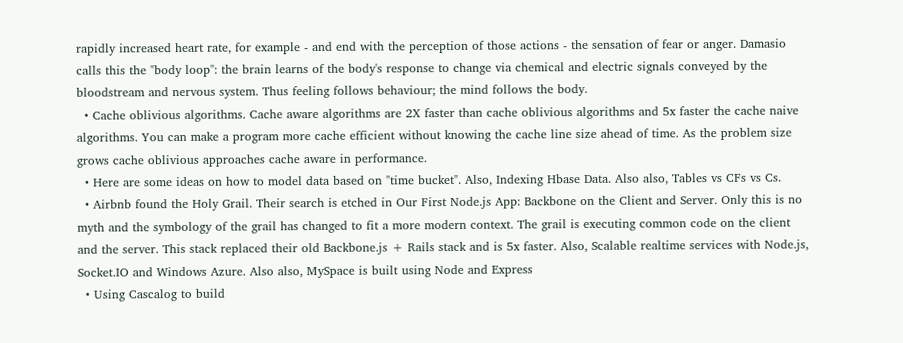rapidly increased heart rate, for example - and end with the perception of those actions - the sensation of fear or anger. Damasio calls this the "body loop": the brain learns of the body's response to change via chemical and electric signals conveyed by the bloodstream and nervous system. Thus feeling follows behaviour; the mind follows the body.
  • Cache oblivious algorithms. Cache aware algorithms are 2X faster than cache oblivious algorithms and 5x faster the cache naive algorithms. You can make a program more cache efficient without knowing the cache line size ahead of time. As the problem size grows cache oblivious approaches cache aware in performance.
  • Here are some ideas on how to model data based on "time bucket". Also, Indexing Hbase Data. Also also, Tables vs CFs vs Cs.
  • Airbnb found the Holy Grail. Their search is etched in Our First Node.js App: Backbone on the Client and Server. Only this is no myth and the symbology of the grail has changed to fit a more modern context. The grail is executing common code on the client and the server. This stack replaced their old Backbone.js + Rails stack and is 5x faster. Also, Scalable realtime services with Node.js, Socket.IO and Windows Azure. Also also, MySpace is built using Node and Express
  • Using Cascalog to build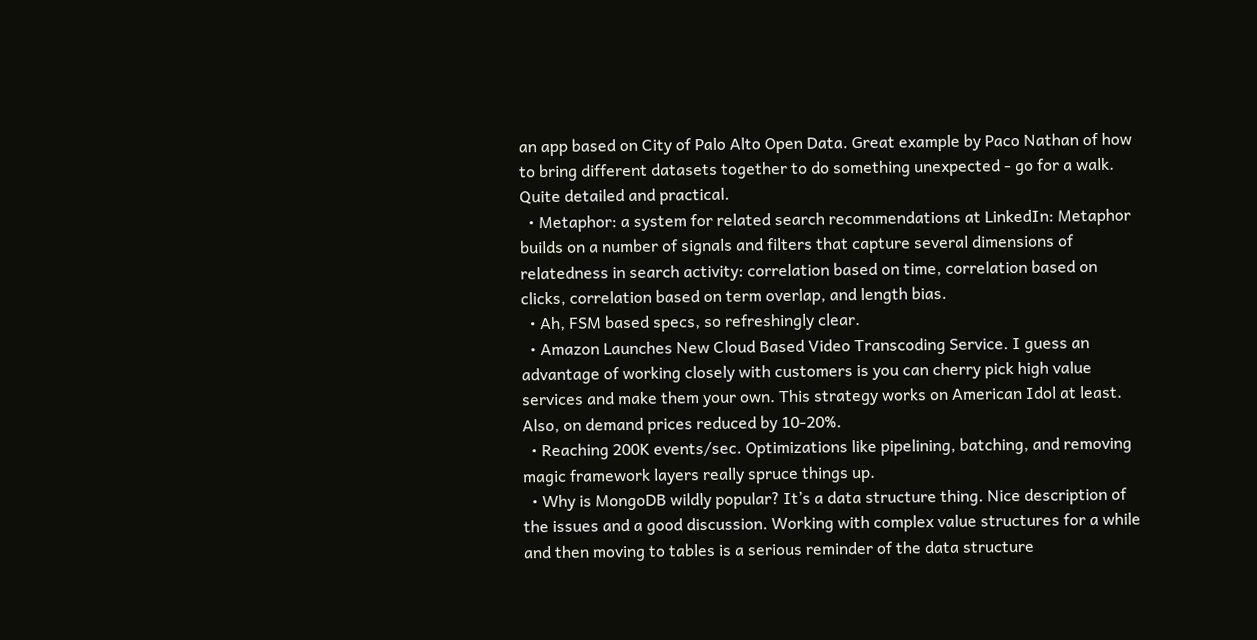an app based on City of Palo Alto Open Data. Great example by Paco Nathan of how to bring different datasets together to do something unexpected - go for a walk. Quite detailed and practical.
  • Metaphor: a system for related search recommendations at LinkedIn: Metaphor builds on a number of signals and filters that capture several dimensions of relatedness in search activity: correlation based on time, correlation based on clicks, correlation based on term overlap, and length bias.
  • Ah, FSM based specs, so refreshingly clear.
  • Amazon Launches New Cloud Based Video Transcoding Service. I guess an advantage of working closely with customers is you can cherry pick high value services and make them your own. This strategy works on American Idol at least. Also, on demand prices reduced by 10-20%.
  • Reaching 200K events/sec. Optimizations like pipelining, batching, and removing magic framework layers really spruce things up.
  • Why is MongoDB wildly popular? It’s a data structure thing. Nice description of the issues and a good discussion. Working with complex value structures for a while and then moving to tables is a serious reminder of the data structure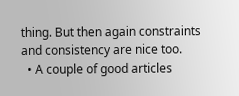thing. But then again constraints and consistency are nice too.
  • A couple of good articles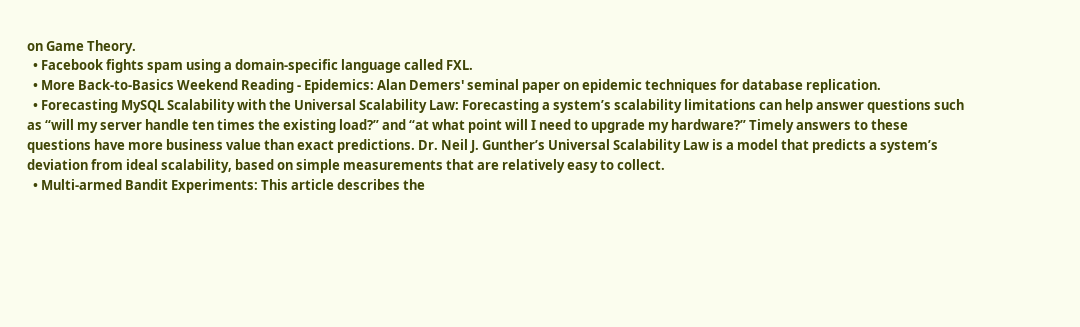on Game Theory.
  • Facebook fights spam using a domain-specific language called FXL.
  • More Back-to-Basics Weekend Reading - Epidemics: Alan Demers' seminal paper on epidemic techniques for database replication.
  • Forecasting MySQL Scalability with the Universal Scalability Law: Forecasting a system’s scalability limitations can help answer questions such as “will my server handle ten times the existing load?” and “at what point will I need to upgrade my hardware?” Timely answers to these questions have more business value than exact predictions. Dr. Neil J. Gunther’s Universal Scalability Law is a model that predicts a system’s deviation from ideal scalability, based on simple measurements that are relatively easy to collect.
  • Multi-armed Bandit Experiments: This article describes the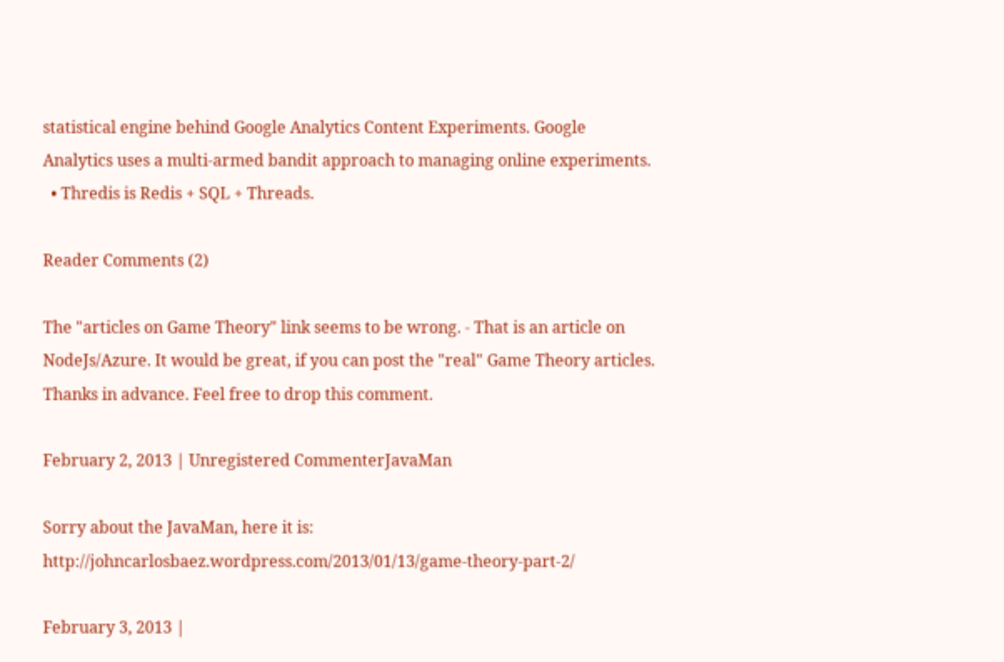statistical engine behind Google Analytics Content Experiments. Google Analytics uses a multi-armed bandit approach to managing online experiments.
  • Thredis is Redis + SQL + Threads.

Reader Comments (2)

The "articles on Game Theory" link seems to be wrong. - That is an article on NodeJs/Azure. It would be great, if you can post the "real" Game Theory articles. Thanks in advance. Feel free to drop this comment.

February 2, 2013 | Unregistered CommenterJavaMan

Sorry about the JavaMan, here it is: http://johncarlosbaez.wordpress.com/2013/01/13/game-theory-part-2/

February 3, 2013 |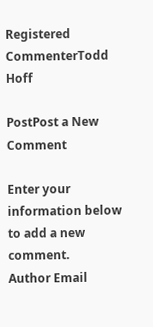Registered CommenterTodd Hoff

PostPost a New Comment

Enter your information below to add a new comment.
Author Email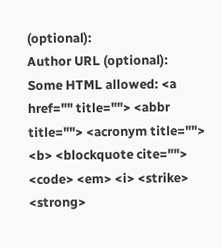(optional):
Author URL (optional):
Some HTML allowed: <a href="" title=""> <abbr title=""> <acronym title=""> <b> <blockquote cite=""> <code> <em> <i> <strike> <strong>